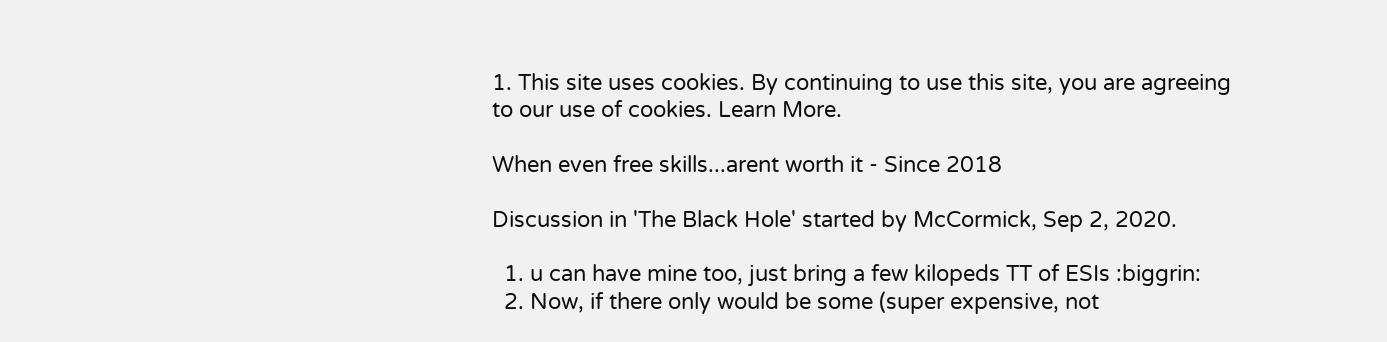1. This site uses cookies. By continuing to use this site, you are agreeing to our use of cookies. Learn More.

When even free skills...arent worth it - Since 2018

Discussion in 'The Black Hole' started by McCormick, Sep 2, 2020.

  1. u can have mine too, just bring a few kilopeds TT of ESIs :biggrin:
  2. Now, if there only would be some (super expensive, not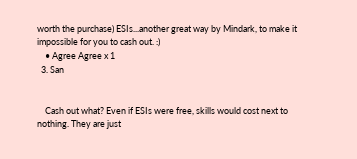worth the purchase) ESIs...another great way by Mindark, to make it impossible for you to cash out. :)
    • Agree Agree x 1
  3. San


    Cash out what? Even if ESIs were free, skills would cost next to nothing. They are just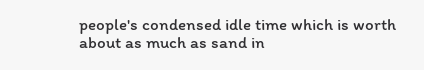people's condensed idle time which is worth about as much as sand in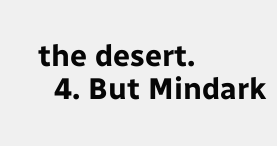the desert.
  4. But Mindark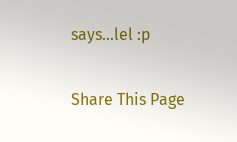says...lel :p

Share This Page